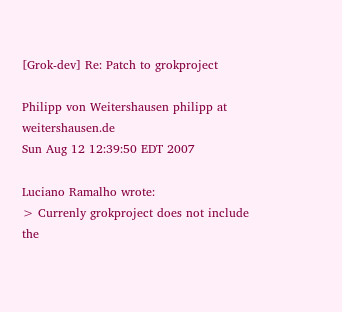[Grok-dev] Re: Patch to grokproject

Philipp von Weitershausen philipp at weitershausen.de
Sun Aug 12 12:39:50 EDT 2007

Luciano Ramalho wrote:
> Currenly grokproject does not include the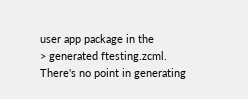user app package in the
> generated ftesting.zcml. There's no point in generating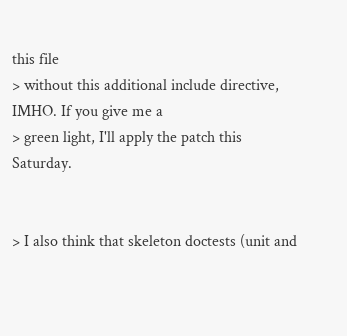this file
> without this additional include directive, IMHO. If you give me a
> green light, I'll apply the patch this Saturday.


> I also think that skeleton doctests (unit and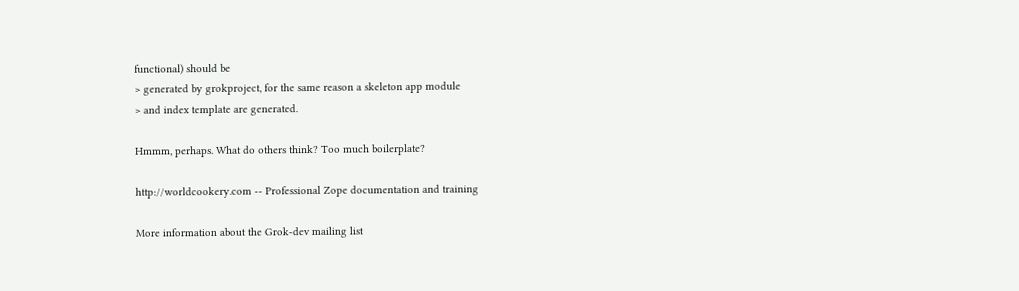functional) should be
> generated by grokproject, for the same reason a skeleton app module
> and index template are generated.

Hmmm, perhaps. What do others think? Too much boilerplate?

http://worldcookery.com -- Professional Zope documentation and training

More information about the Grok-dev mailing list